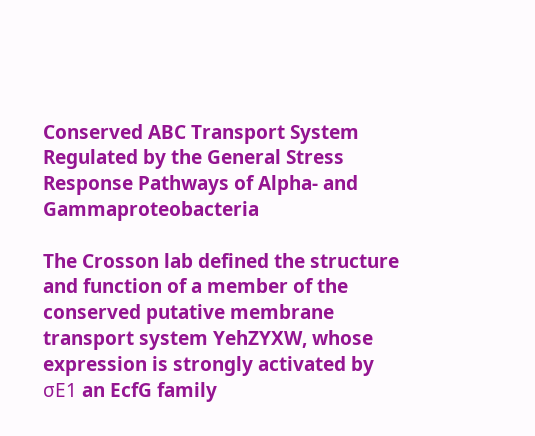Conserved ABC Transport System Regulated by the General Stress Response Pathways of Alpha- and Gammaproteobacteria

The Crosson lab defined the structure and function of a member of the conserved putative membrane transport system YehZYXW, whose expression is strongly activated by σE1 an EcfG family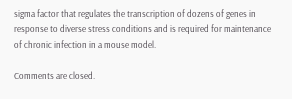sigma factor that regulates the transcription of dozens of genes in response to diverse stress conditions and is required for maintenance of chronic infection in a mouse model.

Comments are closed.